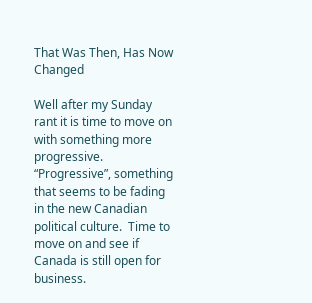That Was Then, Has Now Changed

Well after my Sunday rant it is time to move on with something more progressive.  “Progressive”, something that seems to be fading in the new Canadian political culture.  Time to move on and see if Canada is still open for business.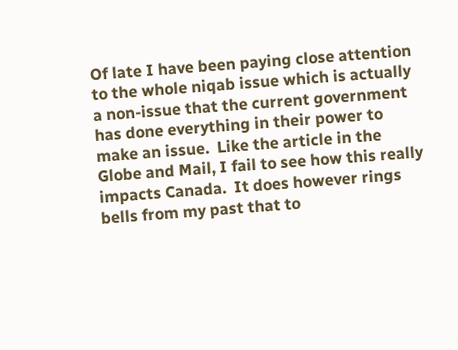Of late I have been paying close attention to the whole niqab issue which is actually a non-issue that the current government has done everything in their power to make an issue.  Like the article in the Globe and Mail, I fail to see how this really impacts Canada.  It does however rings bells from my past that to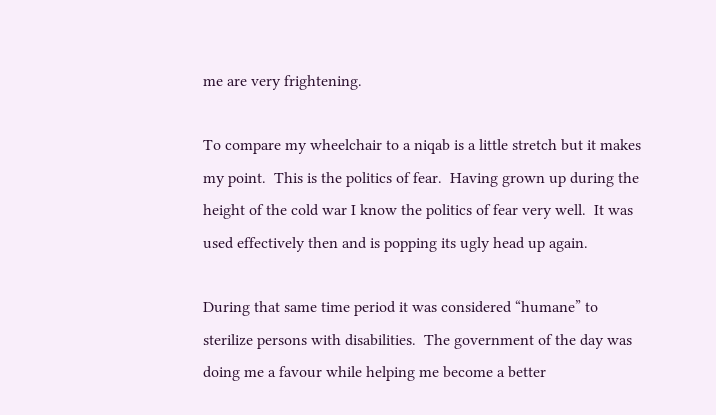me are very frightening.

To compare my wheelchair to a niqab is a little stretch but it makes my point.  This is the politics of fear.  Having grown up during the height of the cold war I know the politics of fear very well.  It was used effectively then and is popping its ugly head up again.

During that same time period it was considered “humane” to sterilize persons with disabilities.  The government of the day was doing me a favour while helping me become a better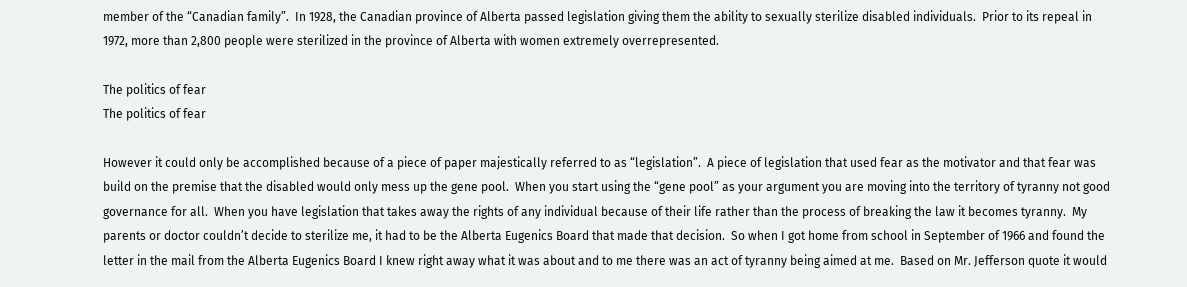member of the “Canadian family”.  In 1928, the Canadian province of Alberta passed legislation giving them the ability to sexually sterilize disabled individuals.  Prior to its repeal in 1972, more than 2,800 people were sterilized in the province of Alberta with women extremely overrepresented.

The politics of fear
The politics of fear

However it could only be accomplished because of a piece of paper majestically referred to as “legislation”.  A piece of legislation that used fear as the motivator and that fear was build on the premise that the disabled would only mess up the gene pool.  When you start using the “gene pool” as your argument you are moving into the territory of tyranny not good governance for all.  When you have legislation that takes away the rights of any individual because of their life rather than the process of breaking the law it becomes tyranny.  My parents or doctor couldn’t decide to sterilize me, it had to be the Alberta Eugenics Board that made that decision.  So when I got home from school in September of 1966 and found the letter in the mail from the Alberta Eugenics Board I knew right away what it was about and to me there was an act of tyranny being aimed at me.  Based on Mr. Jefferson quote it would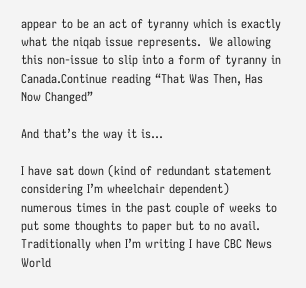appear to be an act of tyranny which is exactly what the niqab issue represents.  We allowing this non-issue to slip into a form of tyranny in Canada.Continue reading “That Was Then, Has Now Changed”

And that’s the way it is…

I have sat down (kind of redundant statement considering I’m wheelchair dependent) numerous times in the past couple of weeks to put some thoughts to paper but to no avail.  Traditionally when I’m writing I have CBC News World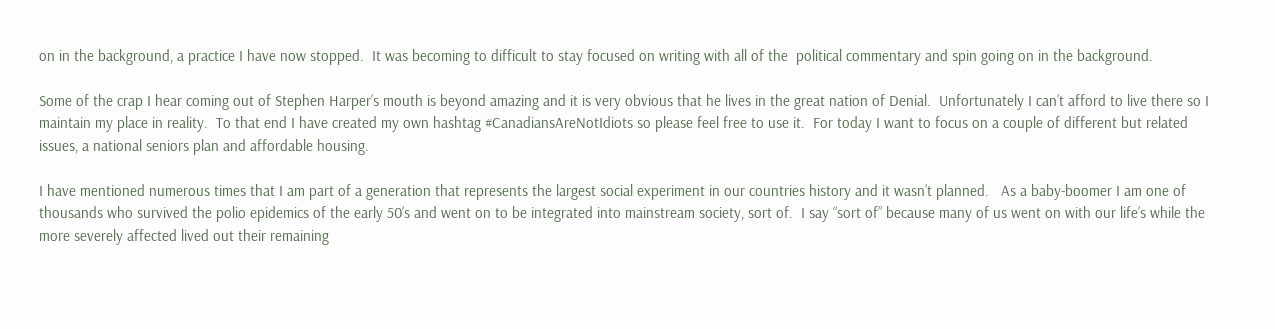on in the background, a practice I have now stopped.  It was becoming to difficult to stay focused on writing with all of the  political commentary and spin going on in the background.

Some of the crap I hear coming out of Stephen Harper’s mouth is beyond amazing and it is very obvious that he lives in the great nation of Denial.  Unfortunately I can’t afford to live there so I maintain my place in reality.  To that end I have created my own hashtag #CanadiansAreNotIdiots so please feel free to use it.  For today I want to focus on a couple of different but related issues, a national seniors plan and affordable housing.

I have mentioned numerous times that I am part of a generation that represents the largest social experiment in our countries history and it wasn’t planned.   As a baby-boomer I am one of thousands who survived the polio epidemics of the early 50’s and went on to be integrated into mainstream society, sort of.  I say “sort of” because many of us went on with our life’s while the more severely affected lived out their remaining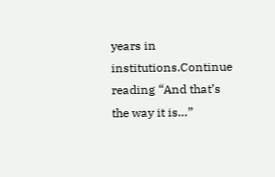years in institutions.Continue reading “And that’s the way it is…”